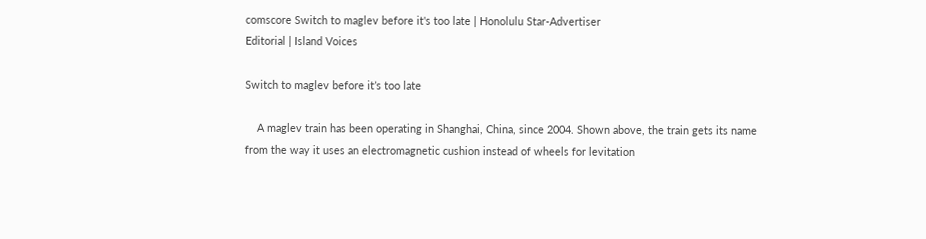comscore Switch to maglev before it's too late | Honolulu Star-Advertiser
Editorial | Island Voices

Switch to maglev before it’s too late

    A maglev train has been operating in Shanghai, China, since 2004. Shown above, the train gets its name from the way it uses an electromagnetic cushion instead of wheels for levitation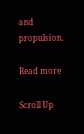and propulsion.

Read more

Scroll Up